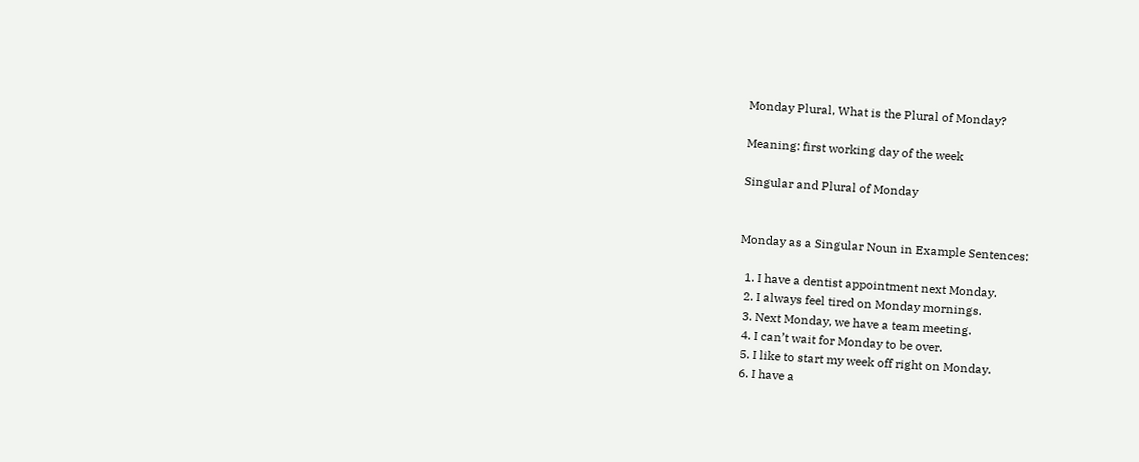Monday Plural, What is the Plural of Monday?

Meaning: first working day of the week

Singular and Plural of Monday


Monday as a Singular Noun in Example Sentences:

  1. I have a dentist appointment next Monday.
  2. I always feel tired on Monday mornings.
  3. Next Monday, we have a team meeting.
  4. I can’t wait for Monday to be over.
  5. I like to start my week off right on Monday.
  6. I have a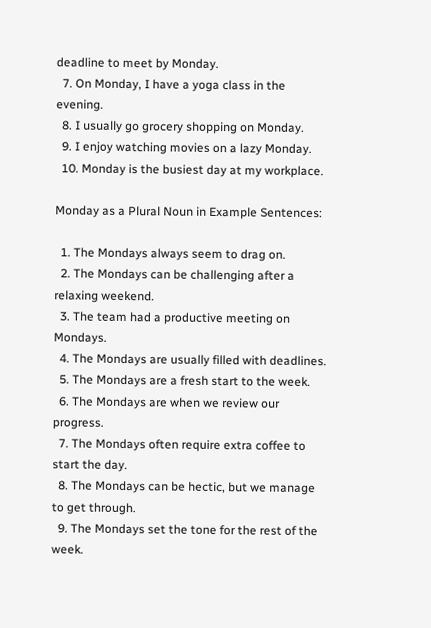deadline to meet by Monday.
  7. On Monday, I have a yoga class in the evening.
  8. I usually go grocery shopping on Monday.
  9. I enjoy watching movies on a lazy Monday.
  10. Monday is the busiest day at my workplace.

Monday as a Plural Noun in Example Sentences:

  1. The Mondays always seem to drag on.
  2. The Mondays can be challenging after a relaxing weekend.
  3. The team had a productive meeting on Mondays.
  4. The Mondays are usually filled with deadlines.
  5. The Mondays are a fresh start to the week.
  6. The Mondays are when we review our progress.
  7. The Mondays often require extra coffee to start the day.
  8. The Mondays can be hectic, but we manage to get through.
  9. The Mondays set the tone for the rest of the week.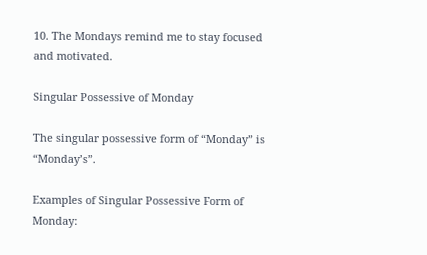10. The Mondays remind me to stay focused and motivated.

Singular Possessive of Monday

The singular possessive form of “Monday” is “Monday’s”.

Examples of Singular Possessive Form of Monday: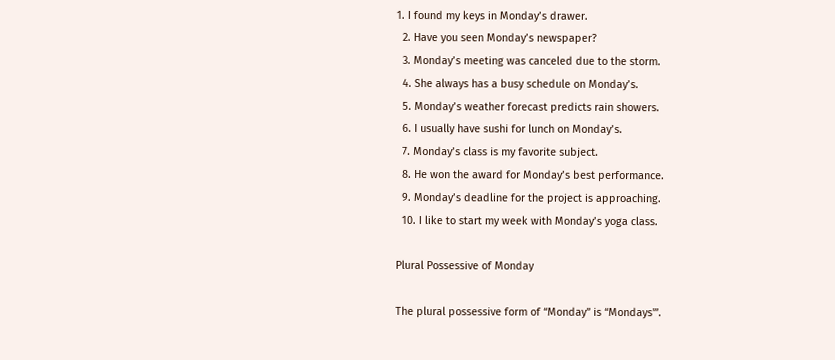1. I found my keys in Monday’s drawer.
  2. Have you seen Monday’s newspaper?
  3. Monday’s meeting was canceled due to the storm.
  4. She always has a busy schedule on Monday’s.
  5. Monday’s weather forecast predicts rain showers.
  6. I usually have sushi for lunch on Monday’s.
  7. Monday’s class is my favorite subject.
  8. He won the award for Monday’s best performance.
  9. Monday’s deadline for the project is approaching.
  10. I like to start my week with Monday’s yoga class.

Plural Possessive of Monday

The plural possessive form of “Monday” is “Mondays'”.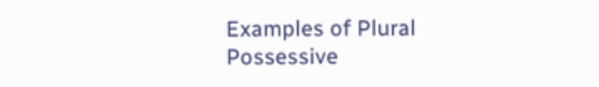Examples of Plural Possessive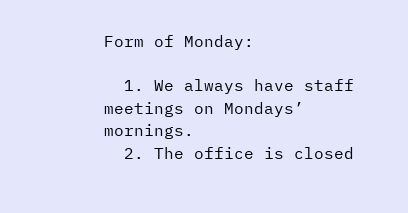Form of Monday:

  1. We always have staff meetings on Mondays’ mornings.
  2. The office is closed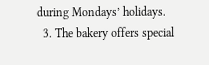during Mondays’ holidays.
  3. The bakery offers special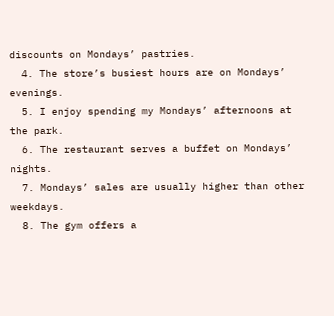discounts on Mondays’ pastries.
  4. The store’s busiest hours are on Mondays’ evenings.
  5. I enjoy spending my Mondays’ afternoons at the park.
  6. The restaurant serves a buffet on Mondays’ nights.
  7. Mondays’ sales are usually higher than other weekdays.
  8. The gym offers a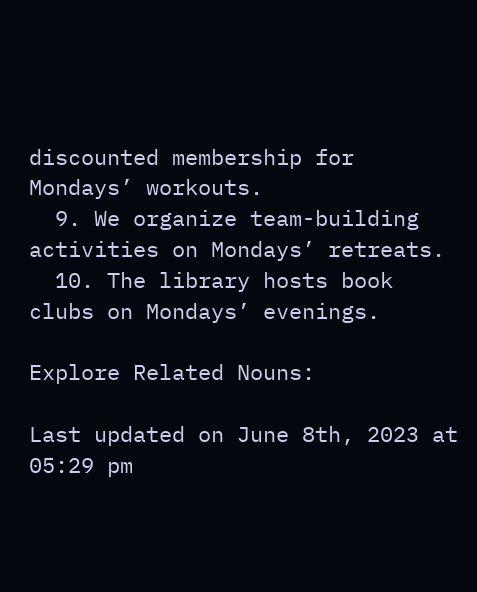discounted membership for Mondays’ workouts.
  9. We organize team-building activities on Mondays’ retreats.
  10. The library hosts book clubs on Mondays’ evenings.

Explore Related Nouns:

Last updated on June 8th, 2023 at 05:29 pm